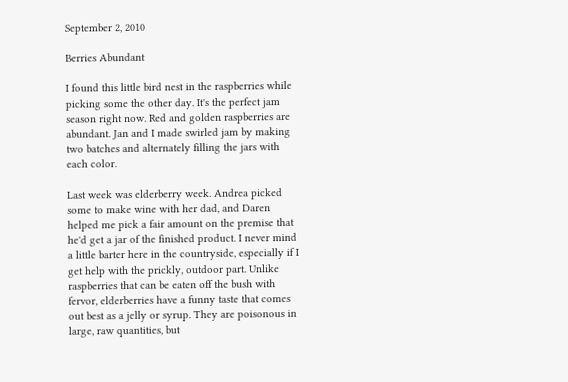September 2, 2010

Berries Abundant

I found this little bird nest in the raspberries while picking some the other day. It's the perfect jam season right now. Red and golden raspberries are abundant. Jan and I made swirled jam by making two batches and alternately filling the jars with each color.

Last week was elderberry week. Andrea picked some to make wine with her dad, and Daren helped me pick a fair amount on the premise that he'd get a jar of the finished product. I never mind a little barter here in the countryside, especially if I get help with the prickly, outdoor part. Unlike raspberries that can be eaten off the bush with fervor, elderberries have a funny taste that comes out best as a jelly or syrup. They are poisonous in large, raw quantities, but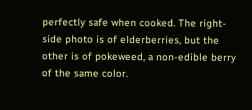perfectly safe when cooked. The right-side photo is of elderberries, but the other is of pokeweed, a non-edible berry of the same color.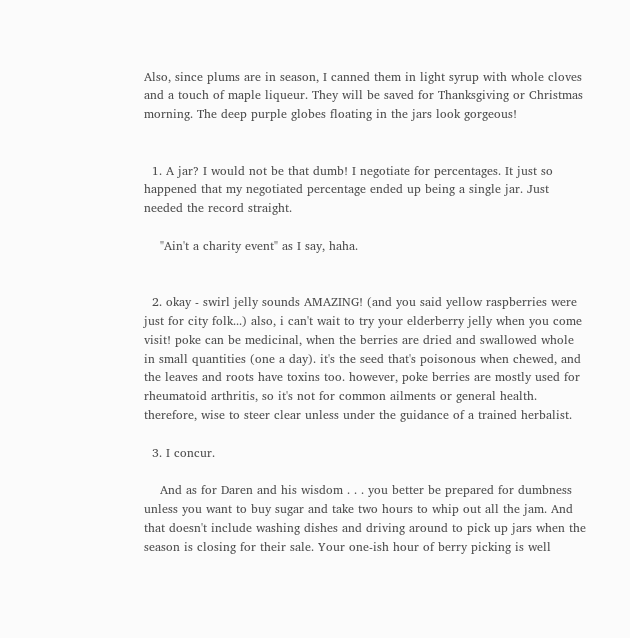Also, since plums are in season, I canned them in light syrup with whole cloves and a touch of maple liqueur. They will be saved for Thanksgiving or Christmas morning. The deep purple globes floating in the jars look gorgeous!


  1. A jar? I would not be that dumb! I negotiate for percentages. It just so happened that my negotiated percentage ended up being a single jar. Just needed the record straight.

    "Ain't a charity event" as I say, haha.


  2. okay - swirl jelly sounds AMAZING! (and you said yellow raspberries were just for city folk...) also, i can't wait to try your elderberry jelly when you come visit! poke can be medicinal, when the berries are dried and swallowed whole in small quantities (one a day). it's the seed that's poisonous when chewed, and the leaves and roots have toxins too. however, poke berries are mostly used for rheumatoid arthritis, so it's not for common ailments or general health. therefore, wise to steer clear unless under the guidance of a trained herbalist.

  3. I concur.

    And as for Daren and his wisdom . . . you better be prepared for dumbness unless you want to buy sugar and take two hours to whip out all the jam. And that doesn't include washing dishes and driving around to pick up jars when the season is closing for their sale. Your one-ish hour of berry picking is well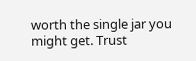worth the single jar you might get. Trust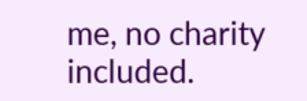me, no charity included.